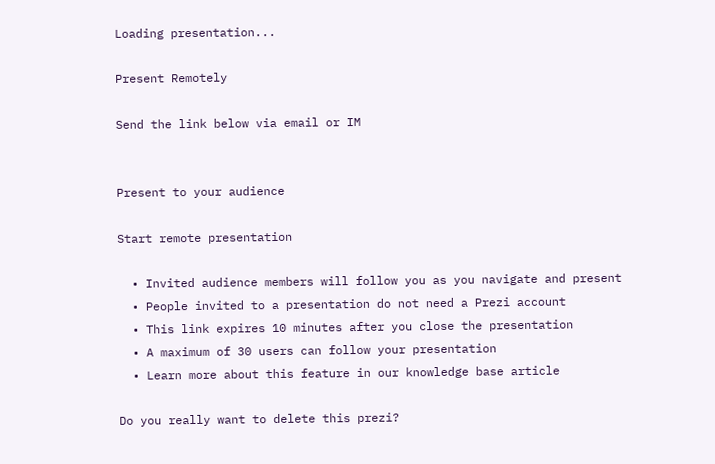Loading presentation...

Present Remotely

Send the link below via email or IM


Present to your audience

Start remote presentation

  • Invited audience members will follow you as you navigate and present
  • People invited to a presentation do not need a Prezi account
  • This link expires 10 minutes after you close the presentation
  • A maximum of 30 users can follow your presentation
  • Learn more about this feature in our knowledge base article

Do you really want to delete this prezi?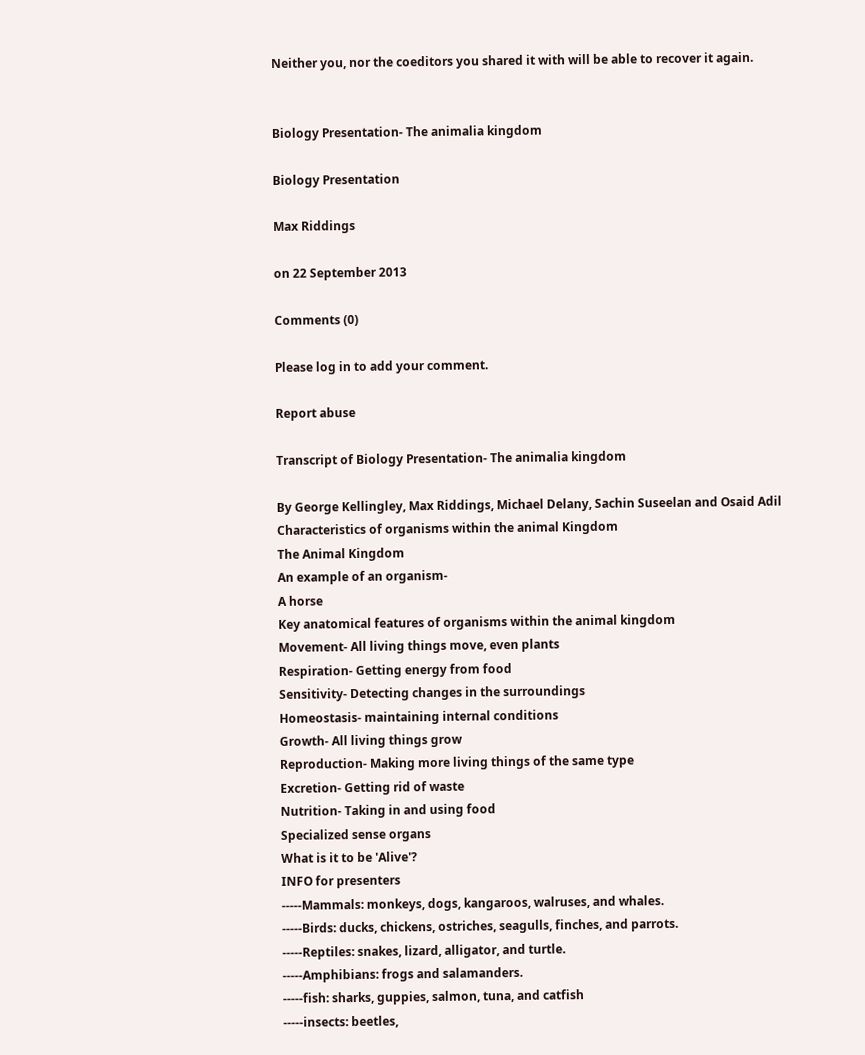Neither you, nor the coeditors you shared it with will be able to recover it again.


Biology Presentation- The animalia kingdom

Biology Presentation

Max Riddings

on 22 September 2013

Comments (0)

Please log in to add your comment.

Report abuse

Transcript of Biology Presentation- The animalia kingdom

By George Kellingley, Max Riddings, Michael Delany, Sachin Suseelan and Osaid Adil
Characteristics of organisms within the animal Kingdom
The Animal Kingdom
An example of an organism-
A horse
Key anatomical features of organisms within the animal kingdom
Movement- All living things move, even plants
Respiration- Getting energy from food
Sensitivity- Detecting changes in the surroundings
Homeostasis- maintaining internal conditions
Growth- All living things grow
Reproduction- Making more living things of the same type
Excretion- Getting rid of waste
Nutrition- Taking in and using food
Specialized sense organs
What is it to be 'Alive'?
INFO for presenters
-----Mammals: monkeys, dogs, kangaroos, walruses, and whales.
-----Birds: ducks, chickens, ostriches, seagulls, finches, and parrots.
-----Reptiles: snakes, lizard, alligator, and turtle.
-----Amphibians: frogs and salamanders.
-----fish: sharks, guppies, salmon, tuna, and catfish
-----insects: beetles,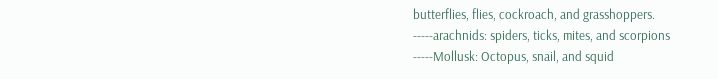butterflies, flies, cockroach, and grasshoppers.
-----arachnids: spiders, ticks, mites, and scorpions
-----Mollusk: Octopus, snail, and squid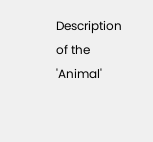Description of the 'Animal'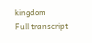kingdom
Full transcript